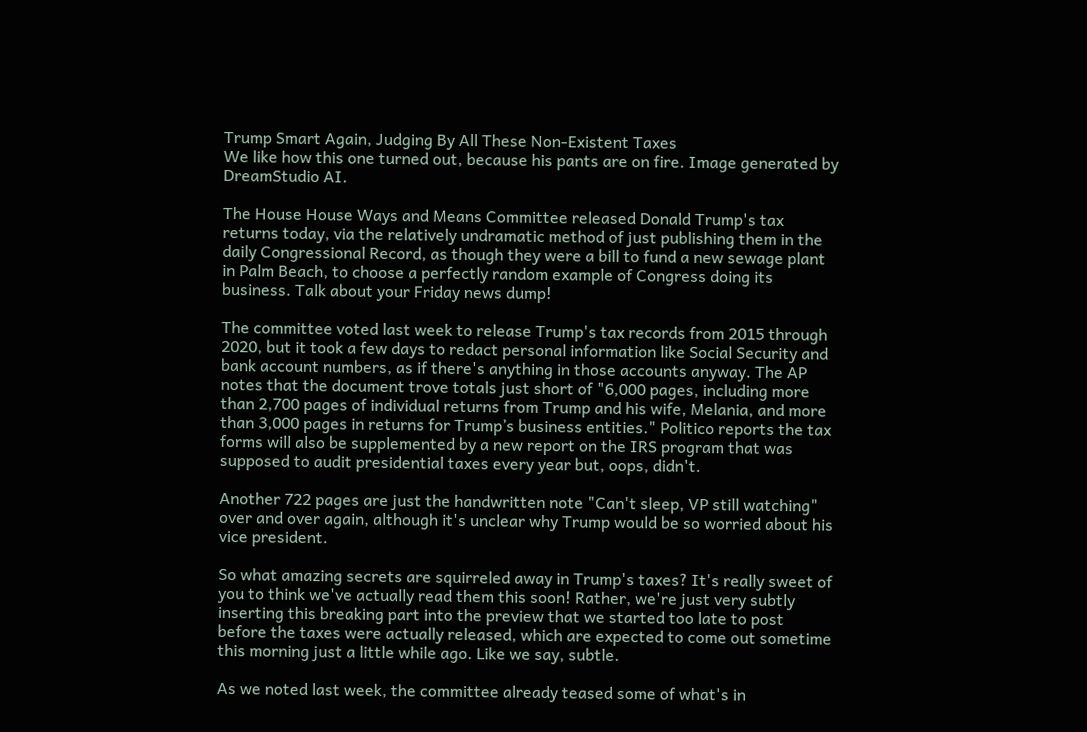Trump Smart Again, Judging By All These Non-Existent Taxes
We like how this one turned out, because his pants are on fire. Image generated by DreamStudio AI.

The House House Ways and Means Committee released Donald Trump's tax returns today, via the relatively undramatic method of just publishing them in the daily Congressional Record, as though they were a bill to fund a new sewage plant in Palm Beach, to choose a perfectly random example of Congress doing its business. Talk about your Friday news dump!

The committee voted last week to release Trump's tax records from 2015 through 2020, but it took a few days to redact personal information like Social Security and bank account numbers, as if there's anything in those accounts anyway. The AP notes that the document trove totals just short of "6,000 pages, including more than 2,700 pages of individual returns from Trump and his wife, Melania, and more than 3,000 pages in returns for Trump’s business entities." Politico reports the tax forms will also be supplemented by a new report on the IRS program that was supposed to audit presidential taxes every year but, oops, didn't.

Another 722 pages are just the handwritten note "Can't sleep, VP still watching" over and over again, although it's unclear why Trump would be so worried about his vice president.

So what amazing secrets are squirreled away in Trump's taxes? It's really sweet of you to think we've actually read them this soon! Rather, we're just very subtly inserting this breaking part into the preview that we started too late to post before the taxes were actually released, which are expected to come out sometime this morning just a little while ago. Like we say, subtle.

As we noted last week, the committee already teased some of what's in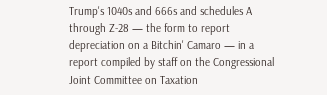Trump's 1040s and 666s and schedules A through Z-28 — the form to report depreciation on a Bitchin' Camaro — in a report compiled by staff on the Congressional Joint Committee on Taxation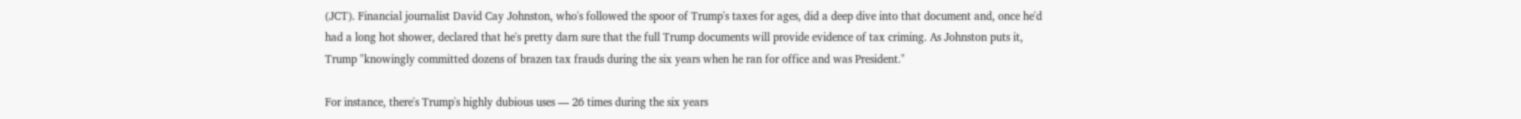(JCT). Financial journalist David Cay Johnston, who's followed the spoor of Trump's taxes for ages, did a deep dive into that document and, once he'd had a long hot shower, declared that he's pretty darn sure that the full Trump documents will provide evidence of tax criming. As Johnston puts it, Trump "knowingly committed dozens of brazen tax frauds during the six years when he ran for office and was President."

For instance, there's Trump's highly dubious uses — 26 times during the six years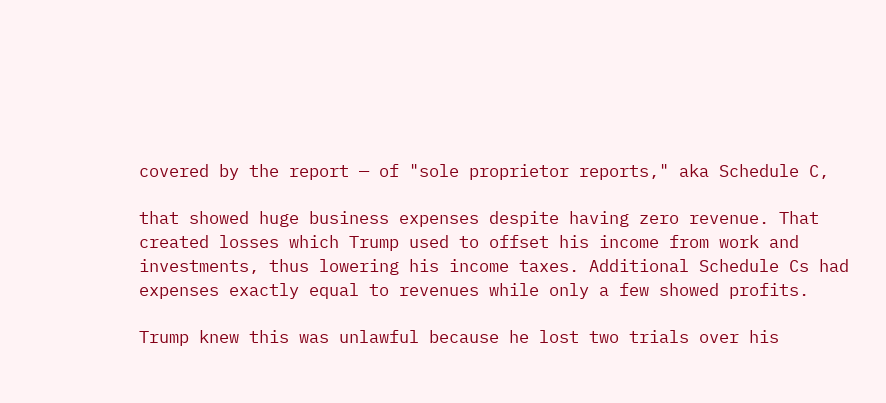covered by the report — of "sole proprietor reports," aka Schedule C,

that showed huge business expenses despite having zero revenue. That created losses which Trump used to offset his income from work and investments, thus lowering his income taxes. Additional Schedule Cs had expenses exactly equal to revenues while only a few showed profits.

Trump knew this was unlawful because he lost two trials over his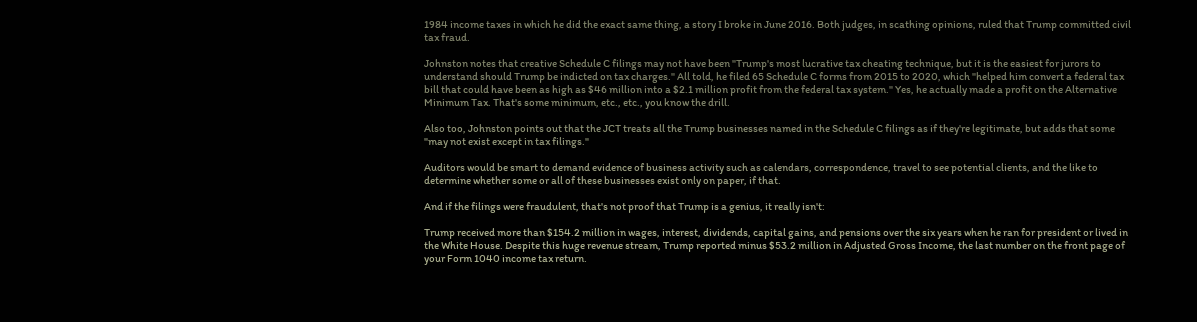1984 income taxes in which he did the exact same thing, a story I broke in June 2016. Both judges, in scathing opinions, ruled that Trump committed civil tax fraud.

Johnston notes that creative Schedule C filings may not have been "Trump's most lucrative tax cheating technique, but it is the easiest for jurors to understand should Trump be indicted on tax charges." All told, he filed 65 Schedule C forms from 2015 to 2020, which "helped him convert a federal tax bill that could have been as high as $46 million into a $2.1 million profit from the federal tax system." Yes, he actually made a profit on the Alternative Minimum Tax. That's some minimum, etc., etc., you know the drill.

Also too, Johnston points out that the JCT treats all the Trump businesses named in the Schedule C filings as if they're legitimate, but adds that some "may not exist except in tax filings."

Auditors would be smart to demand evidence of business activity such as calendars, correspondence, travel to see potential clients, and the like to determine whether some or all of these businesses exist only on paper, if that.

And if the filings were fraudulent, that's not proof that Trump is a genius, it really isn't:

Trump received more than $154.2 million in wages, interest, dividends, capital gains, and pensions over the six years when he ran for president or lived in the White House. Despite this huge revenue stream, Trump reported minus $53.2 million in Adjusted Gross Income, the last number on the front page of your Form 1040 income tax return.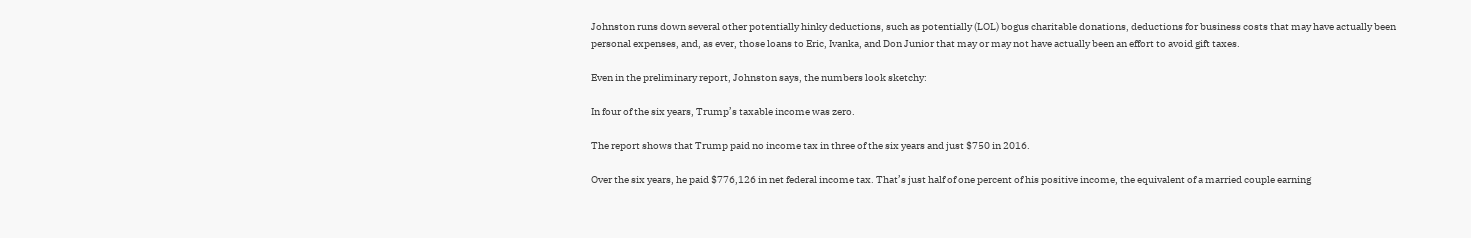Johnston runs down several other potentially hinky deductions, such as potentially (LOL) bogus charitable donations, deductions for business costs that may have actually been personal expenses, and, as ever, those loans to Eric, Ivanka, and Don Junior that may or may not have actually been an effort to avoid gift taxes.

Even in the preliminary report, Johnston says, the numbers look sketchy:

In four of the six years, Trump’s taxable income was zero.

The report shows that Trump paid no income tax in three of the six years and just $750 in 2016.

Over the six years, he paid $776,126 in net federal income tax. That’s just half of one percent of his positive income, the equivalent of a married couple earning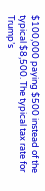$100,000 paying $500 instead of the typical $8,500. The typical tax rate for Trump’s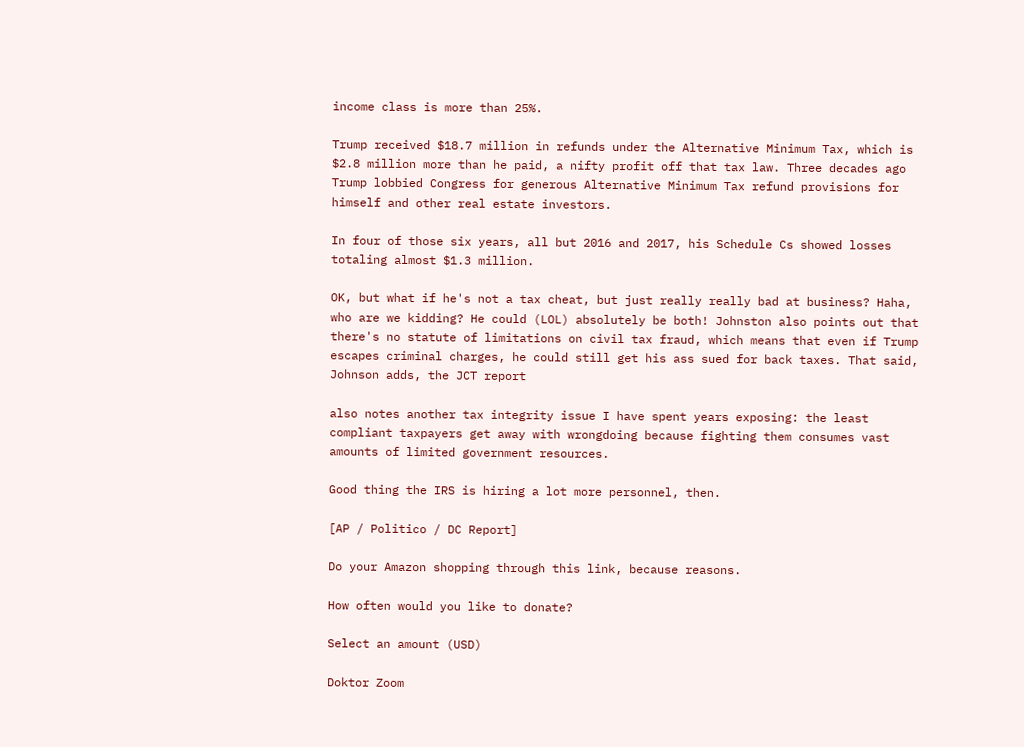income class is more than 25%.

Trump received $18.7 million in refunds under the Alternative Minimum Tax, which is $2.8 million more than he paid, a nifty profit off that tax law. Three decades ago Trump lobbied Congress for generous Alternative Minimum Tax refund provisions for himself and other real estate investors.

In four of those six years, all but 2016 and 2017, his Schedule Cs showed losses totaling almost $1.3 million.

OK, but what if he's not a tax cheat, but just really really bad at business? Haha, who are we kidding? He could (LOL) absolutely be both! Johnston also points out that there's no statute of limitations on civil tax fraud, which means that even if Trump escapes criminal charges, he could still get his ass sued for back taxes. That said, Johnson adds, the JCT report

also notes another tax integrity issue I have spent years exposing: the least compliant taxpayers get away with wrongdoing because fighting them consumes vast amounts of limited government resources.

Good thing the IRS is hiring a lot more personnel, then.

[AP / Politico / DC Report]

Do your Amazon shopping through this link, because reasons.

How often would you like to donate?

Select an amount (USD)

Doktor Zoom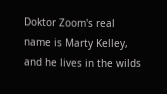Doktor Zoom's real name is Marty Kelley, and he lives in the wilds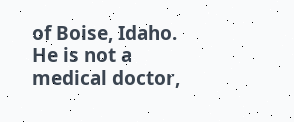of Boise, Idaho. He is not a medical doctor,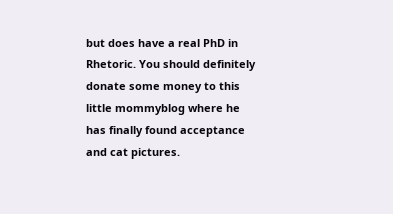but does have a real PhD in Rhetoric. You should definitely donate some money to this little mommyblog where he has finally found acceptance and cat pictures.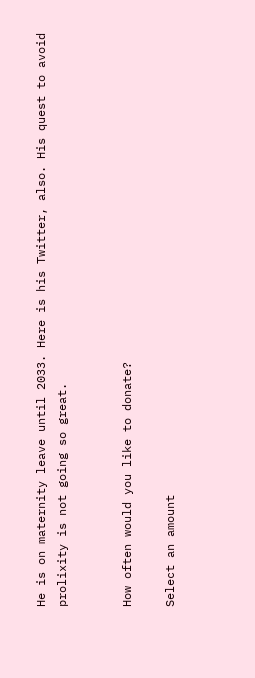He is on maternity leave until 2033. Here is his Twitter, also. His quest to avoid prolixity is not going so great.


How often would you like to donate?

Select an amount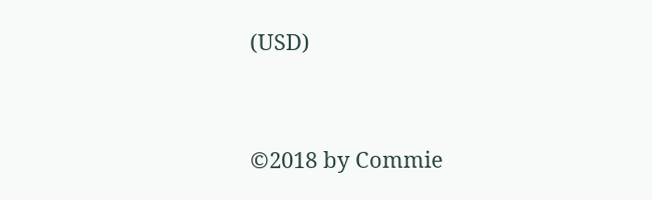(USD)


©2018 by Commie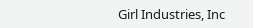Girl Industries, Inc